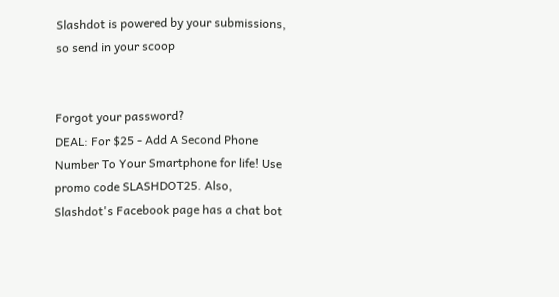Slashdot is powered by your submissions, so send in your scoop


Forgot your password?
DEAL: For $25 - Add A Second Phone Number To Your Smartphone for life! Use promo code SLASHDOT25. Also, Slashdot's Facebook page has a chat bot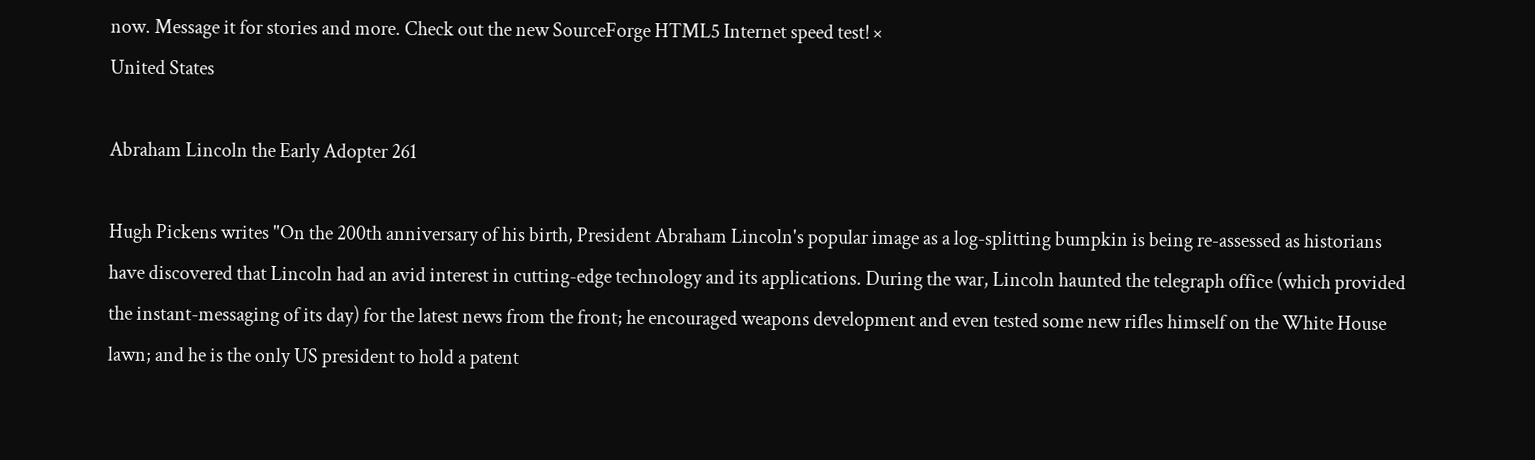now. Message it for stories and more. Check out the new SourceForge HTML5 Internet speed test! ×
United States

Abraham Lincoln the Early Adopter 261

Hugh Pickens writes "On the 200th anniversary of his birth, President Abraham Lincoln's popular image as a log-splitting bumpkin is being re-assessed as historians have discovered that Lincoln had an avid interest in cutting-edge technology and its applications. During the war, Lincoln haunted the telegraph office (which provided the instant-messaging of its day) for the latest news from the front; he encouraged weapons development and even tested some new rifles himself on the White House lawn; and he is the only US president to hold a patent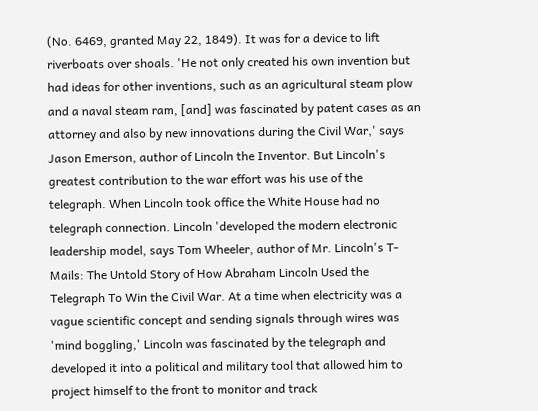(No. 6469, granted May 22, 1849). It was for a device to lift riverboats over shoals. 'He not only created his own invention but had ideas for other inventions, such as an agricultural steam plow and a naval steam ram, [and] was fascinated by patent cases as an attorney and also by new innovations during the Civil War,' says Jason Emerson, author of Lincoln the Inventor. But Lincoln's greatest contribution to the war effort was his use of the telegraph. When Lincoln took office the White House had no telegraph connection. Lincoln 'developed the modern electronic leadership model, says Tom Wheeler, author of Mr. Lincoln's T-Mails: The Untold Story of How Abraham Lincoln Used the Telegraph To Win the Civil War. At a time when electricity was a vague scientific concept and sending signals through wires was 'mind boggling,' Lincoln was fascinated by the telegraph and developed it into a political and military tool that allowed him to project himself to the front to monitor and track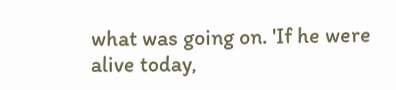what was going on. 'If he were alive today,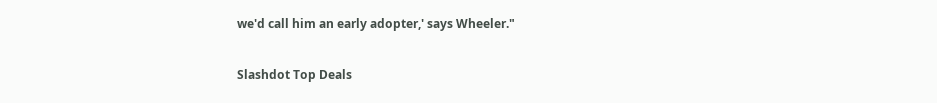we'd call him an early adopter,' says Wheeler."

Slashdot Top Deals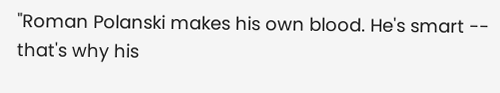"Roman Polanski makes his own blood. He's smart -- that's why his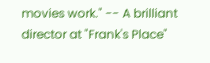movies work." -- A brilliant director at "Frank's Place"